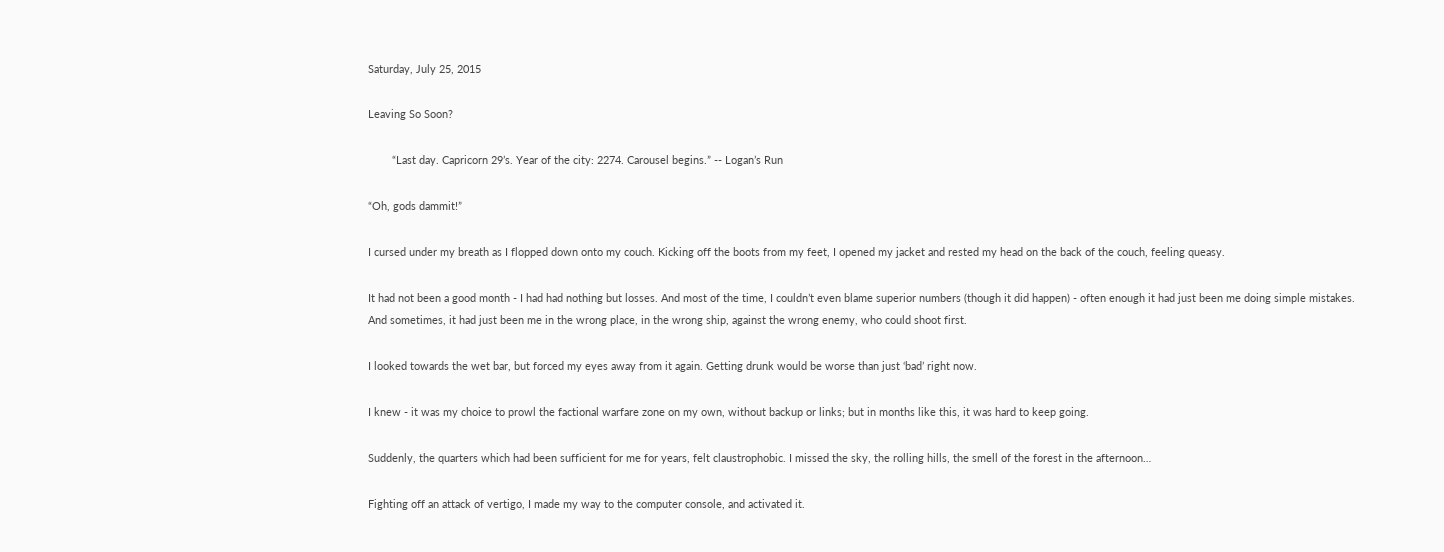Saturday, July 25, 2015

Leaving So Soon?

        “Last day. Capricorn 29’s. Year of the city: 2274. Carousel begins.” -- Logan’s Run

“Oh, gods dammit!”

I cursed under my breath as I flopped down onto my couch. Kicking off the boots from my feet, I opened my jacket and rested my head on the back of the couch, feeling queasy.

It had not been a good month - I had had nothing but losses. And most of the time, I couldn’t even blame superior numbers (though it did happen) - often enough it had just been me doing simple mistakes. And sometimes, it had just been me in the wrong place, in the wrong ship, against the wrong enemy, who could shoot first.

I looked towards the wet bar, but forced my eyes away from it again. Getting drunk would be worse than just ‘bad’ right now.

I knew - it was my choice to prowl the factional warfare zone on my own, without backup or links; but in months like this, it was hard to keep going.

Suddenly, the quarters which had been sufficient for me for years, felt claustrophobic. I missed the sky, the rolling hills, the smell of the forest in the afternoon…

Fighting off an attack of vertigo, I made my way to the computer console, and activated it.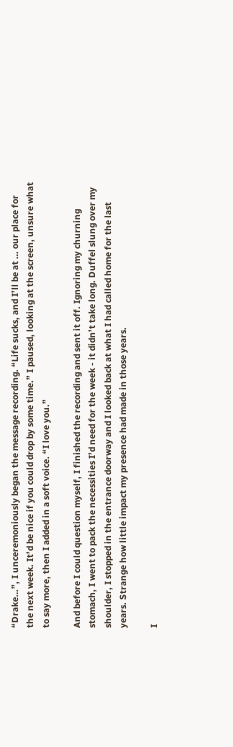“Drake…”, I unceremoniously began the message recording. “Life sucks, and I’ll be at … our place for the next week. It’d be nice if you could drop by some time.” I paused, looking at the screen, unsure what to say more, then I added in a soft voice. “I love you.”

And before I could question myself, I finished the recording and sent it off. Ignoring my churning stomach, I went to pack the necessities I’d need for the week - it didn’t take long. Duffel slung over my shoulder, I stopped in the entrance doorway and I looked back at what I had called home for the last years. Strange how little impact my presence had made in those years.

I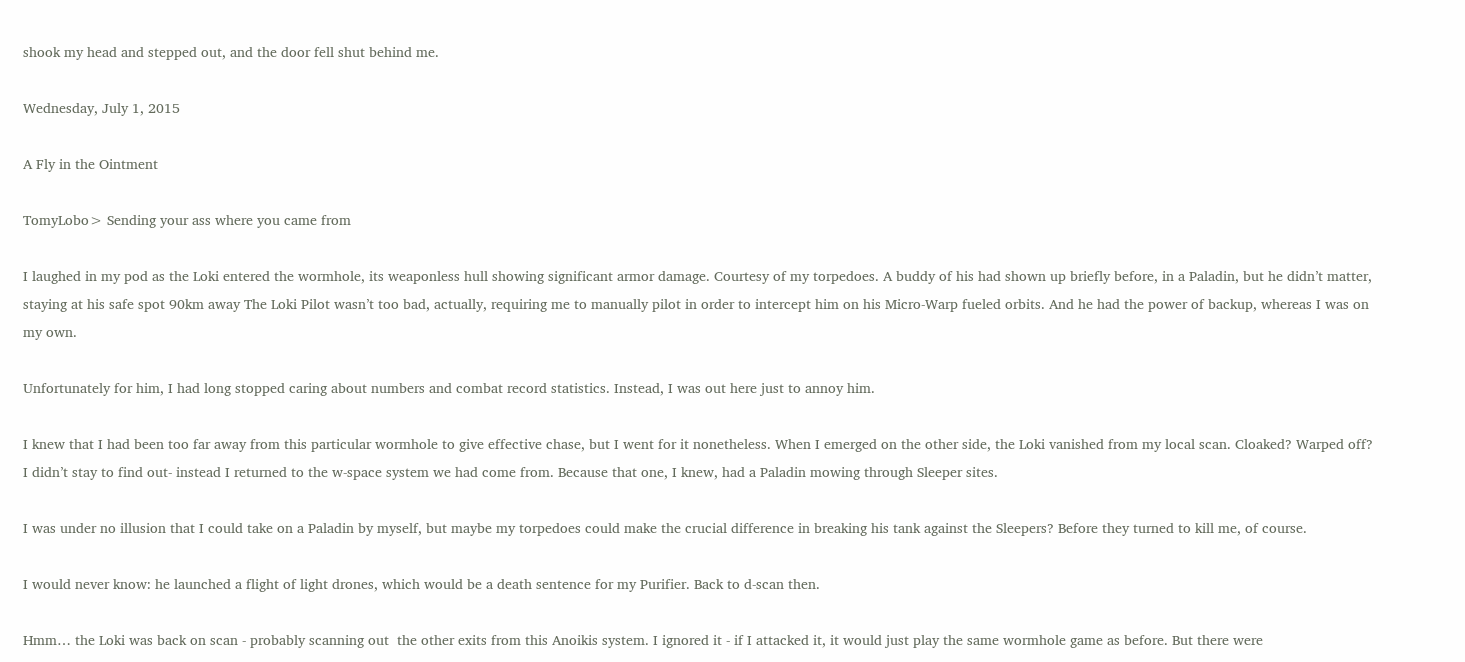shook my head and stepped out, and the door fell shut behind me.

Wednesday, July 1, 2015

A Fly in the Ointment

TomyLobo> Sending your ass where you came from

I laughed in my pod as the Loki entered the wormhole, its weaponless hull showing significant armor damage. Courtesy of my torpedoes. A buddy of his had shown up briefly before, in a Paladin, but he didn’t matter, staying at his safe spot 90km away The Loki Pilot wasn’t too bad, actually, requiring me to manually pilot in order to intercept him on his Micro-Warp fueled orbits. And he had the power of backup, whereas I was on my own.

Unfortunately for him, I had long stopped caring about numbers and combat record statistics. Instead, I was out here just to annoy him.

I knew that I had been too far away from this particular wormhole to give effective chase, but I went for it nonetheless. When I emerged on the other side, the Loki vanished from my local scan. Cloaked? Warped off? I didn’t stay to find out- instead I returned to the w-space system we had come from. Because that one, I knew, had a Paladin mowing through Sleeper sites.

I was under no illusion that I could take on a Paladin by myself, but maybe my torpedoes could make the crucial difference in breaking his tank against the Sleepers? Before they turned to kill me, of course.

I would never know: he launched a flight of light drones, which would be a death sentence for my Purifier. Back to d-scan then.

Hmm… the Loki was back on scan - probably scanning out  the other exits from this Anoikis system. I ignored it - if I attacked it, it would just play the same wormhole game as before. But there were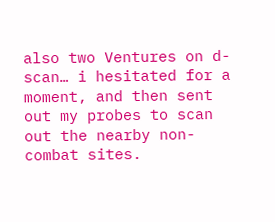also two Ventures on d-scan… i hesitated for a moment, and then sent out my probes to scan out the nearby non-combat sites.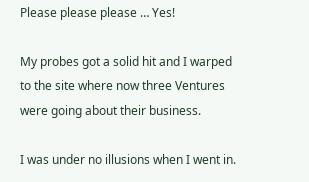Please please please … Yes!

My probes got a solid hit and I warped to the site where now three Ventures were going about their business.

I was under no illusions when I went in.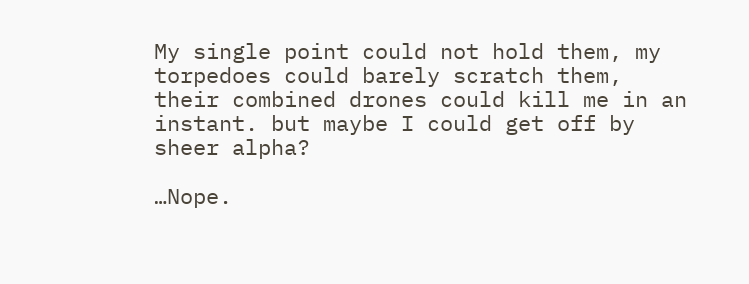My single point could not hold them, my torpedoes could barely scratch them, their combined drones could kill me in an instant. but maybe I could get off by sheer alpha?

…Nope.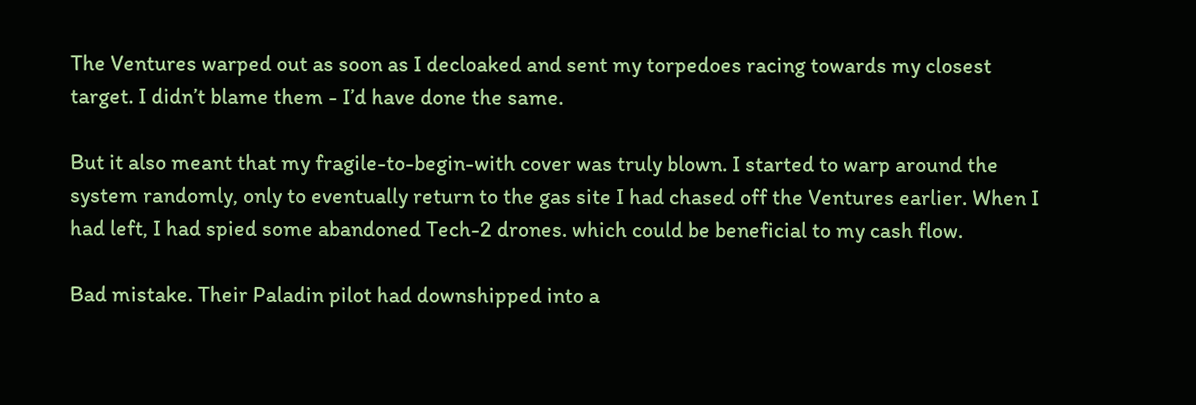The Ventures warped out as soon as I decloaked and sent my torpedoes racing towards my closest target. I didn’t blame them - I’d have done the same.

But it also meant that my fragile-to-begin-with cover was truly blown. I started to warp around the system randomly, only to eventually return to the gas site I had chased off the Ventures earlier. When I had left, I had spied some abandoned Tech-2 drones. which could be beneficial to my cash flow.

Bad mistake. Their Paladin pilot had downshipped into a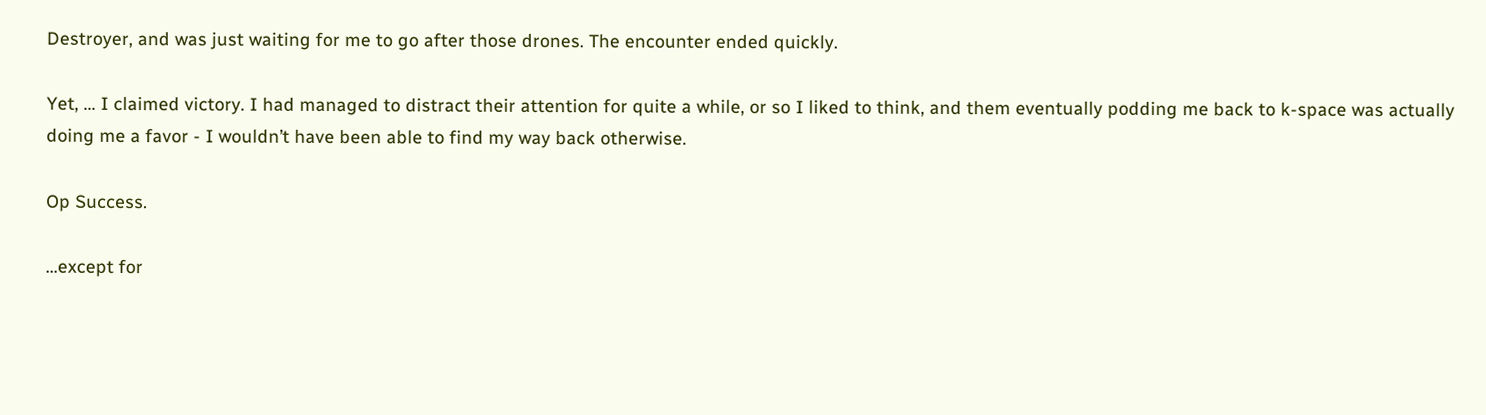Destroyer, and was just waiting for me to go after those drones. The encounter ended quickly.

Yet, … I claimed victory. I had managed to distract their attention for quite a while, or so I liked to think, and them eventually podding me back to k-space was actually doing me a favor - I wouldn’t have been able to find my way back otherwise.

Op Success.

…except for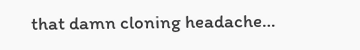that damn cloning headache…